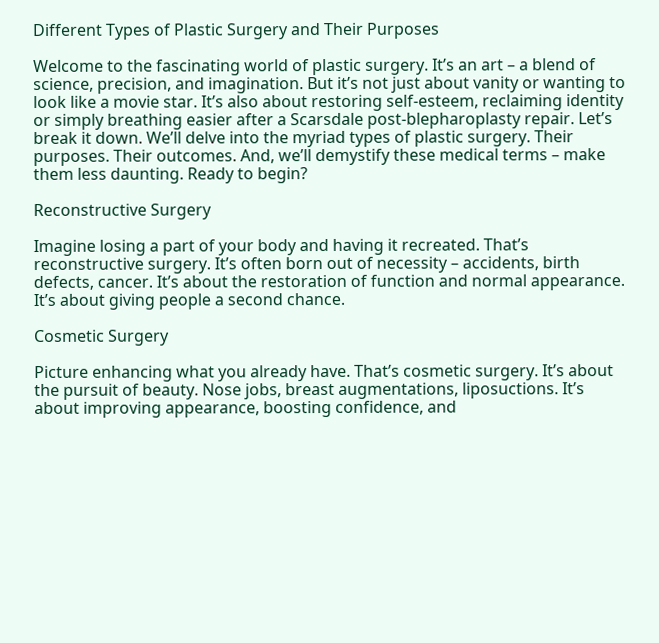Different Types of Plastic Surgery and Their Purposes

Welcome to the fascinating world of plastic surgery. It’s an art – a blend of science, precision, and imagination. But it’s not just about vanity or wanting to look like a movie star. It’s also about restoring self-esteem, reclaiming identity or simply breathing easier after a Scarsdale post-blepharoplasty repair. Let’s break it down. We’ll delve into the myriad types of plastic surgery. Their purposes. Their outcomes. And, we’ll demystify these medical terms – make them less daunting. Ready to begin?

Reconstructive Surgery

Imagine losing a part of your body and having it recreated. That’s reconstructive surgery. It’s often born out of necessity – accidents, birth defects, cancer. It’s about the restoration of function and normal appearance. It’s about giving people a second chance.

Cosmetic Surgery

Picture enhancing what you already have. That’s cosmetic surgery. It’s about the pursuit of beauty. Nose jobs, breast augmentations, liposuctions. It’s about improving appearance, boosting confidence, and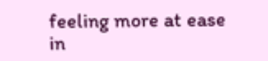feeling more at ease in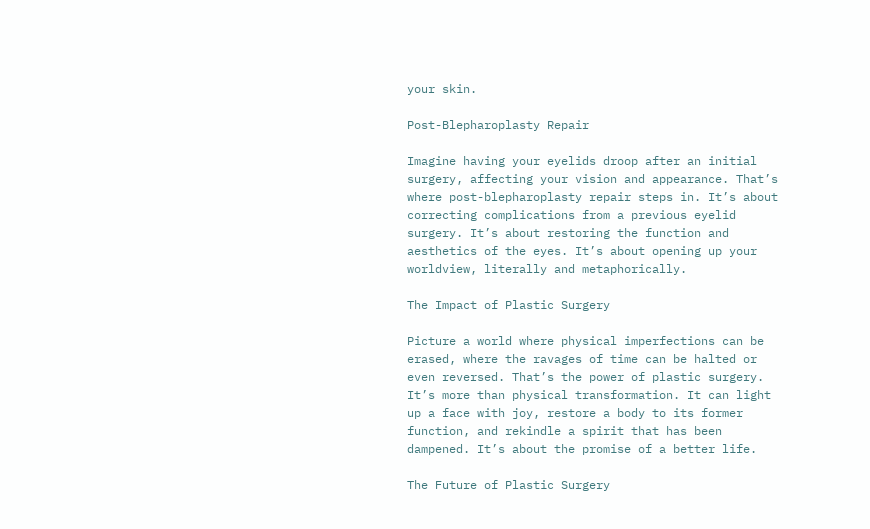your skin.

Post-Blepharoplasty Repair

Imagine having your eyelids droop after an initial surgery, affecting your vision and appearance. That’s where post-blepharoplasty repair steps in. It’s about correcting complications from a previous eyelid surgery. It’s about restoring the function and aesthetics of the eyes. It’s about opening up your worldview, literally and metaphorically.

The Impact of Plastic Surgery

Picture a world where physical imperfections can be erased, where the ravages of time can be halted or even reversed. That’s the power of plastic surgery. It’s more than physical transformation. It can light up a face with joy, restore a body to its former function, and rekindle a spirit that has been dampened. It’s about the promise of a better life.

The Future of Plastic Surgery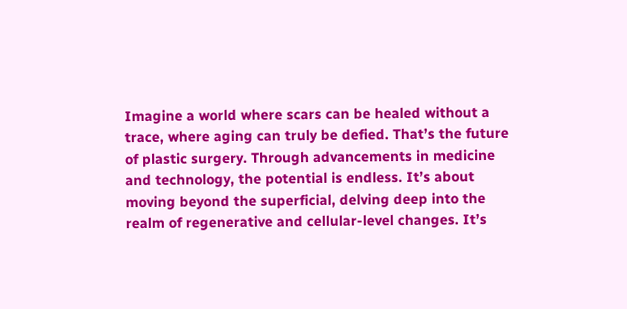Imagine a world where scars can be healed without a trace, where aging can truly be defied. That’s the future of plastic surgery. Through advancements in medicine and technology, the potential is endless. It’s about moving beyond the superficial, delving deep into the realm of regenerative and cellular-level changes. It’s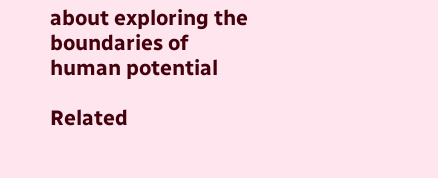about exploring the boundaries of human potential

Related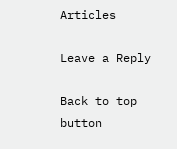Articles

Leave a Reply

Back to top button